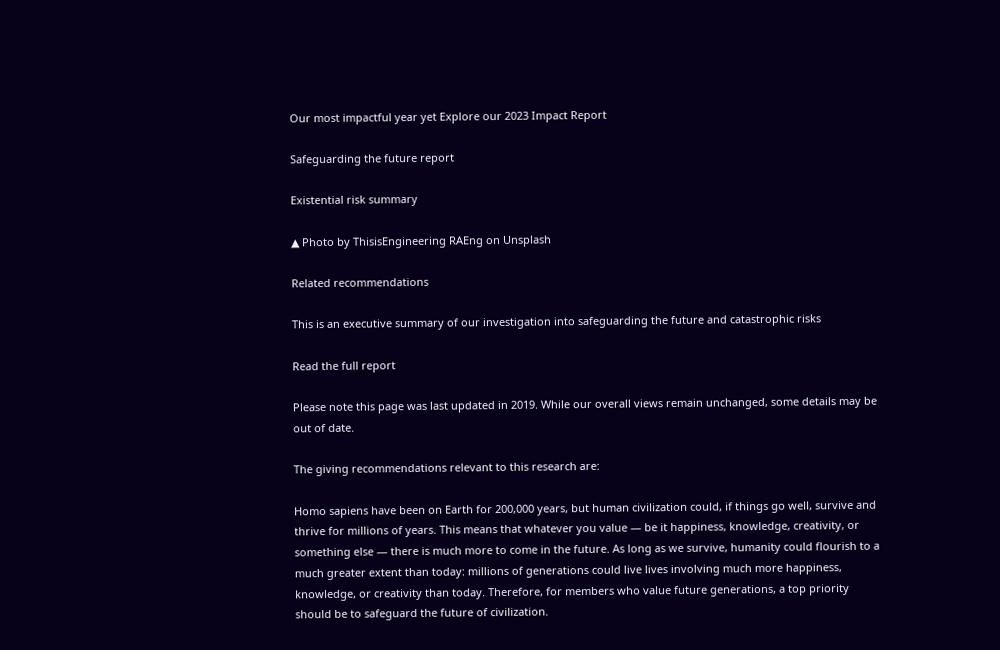Our most impactful year yet Explore our 2023 Impact Report

Safeguarding the future report

Existential risk summary

▲ Photo by ThisisEngineering RAEng on Unsplash

Related recommendations

This is an executive summary of our investigation into safeguarding the future and catastrophic risks

Read the full report

Please note this page was last updated in 2019. While our overall views remain unchanged, some details may be out of date.

The giving recommendations relevant to this research are:

Homo sapiens have been on Earth for 200,000 years, but human civilization could, if things go well, survive and thrive for millions of years. This means that whatever you value — be it happiness, knowledge, creativity, or something else — there is much more to come in the future. As long as we survive, humanity could flourish to a much greater extent than today: millions of generations could live lives involving much more happiness, knowledge, or creativity than today. Therefore, for members who value future generations, a top priority should be to safeguard the future of civilization.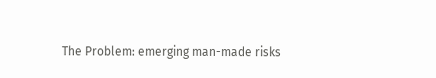The Problem: emerging man-made risks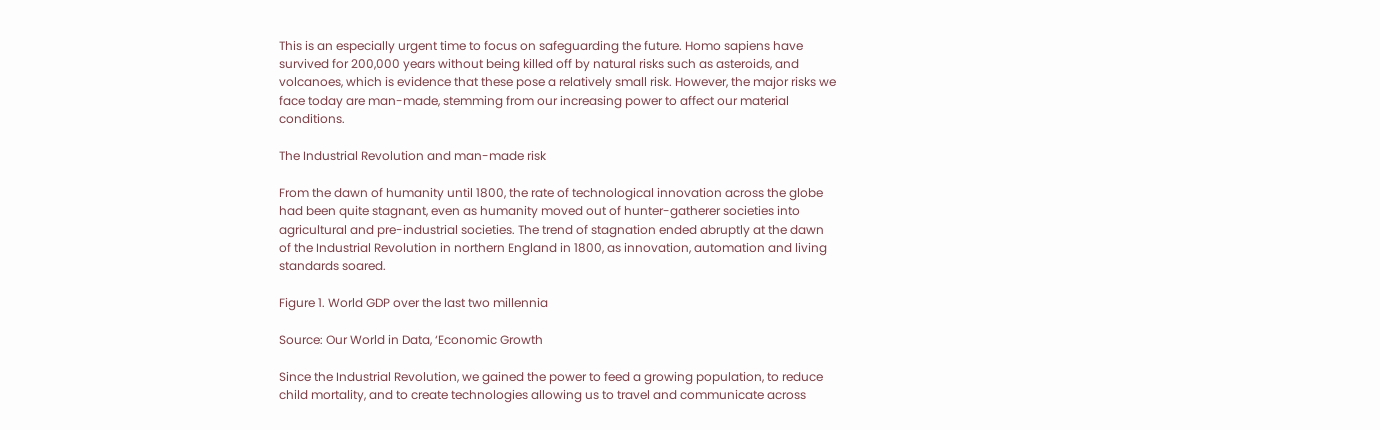This is an especially urgent time to focus on safeguarding the future. Homo sapiens have survived for 200,000 years without being killed off by natural risks such as asteroids, and volcanoes, which is evidence that these pose a relatively small risk. However, the major risks we face today are man-made, stemming from our increasing power to affect our material conditions.

The Industrial Revolution and man-made risk

From the dawn of humanity until 1800, the rate of technological innovation across the globe had been quite stagnant, even as humanity moved out of hunter-gatherer societies into agricultural and pre-industrial societies. The trend of stagnation ended abruptly at the dawn of the Industrial Revolution in northern England in 1800, as innovation, automation and living standards soared.

Figure 1. World GDP over the last two millennia

Source: Our World in Data, ‘Economic Growth

Since the Industrial Revolution, we gained the power to feed a growing population, to reduce child mortality, and to create technologies allowing us to travel and communicate across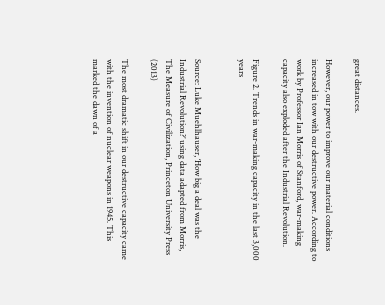great distances.

However, our power to improve our material conditions increased in tow with our destructive power. According to work by Professor Ian Morris of Stanford, war-making capacity also exploded after the Industrial Revolution.

Figure 2. Trends in war-making capacity in the last 3,000 years


Source: Luke Muehlhauser, ‘How big a deal was the Industrial Revolution?’ using data adapted from Morris, The Measure of Civilization, Princeton University Press (2013)

The most dramatic shift in our destructive capacity came with the invention of nuclear weapons in 1945. This marked the dawn of a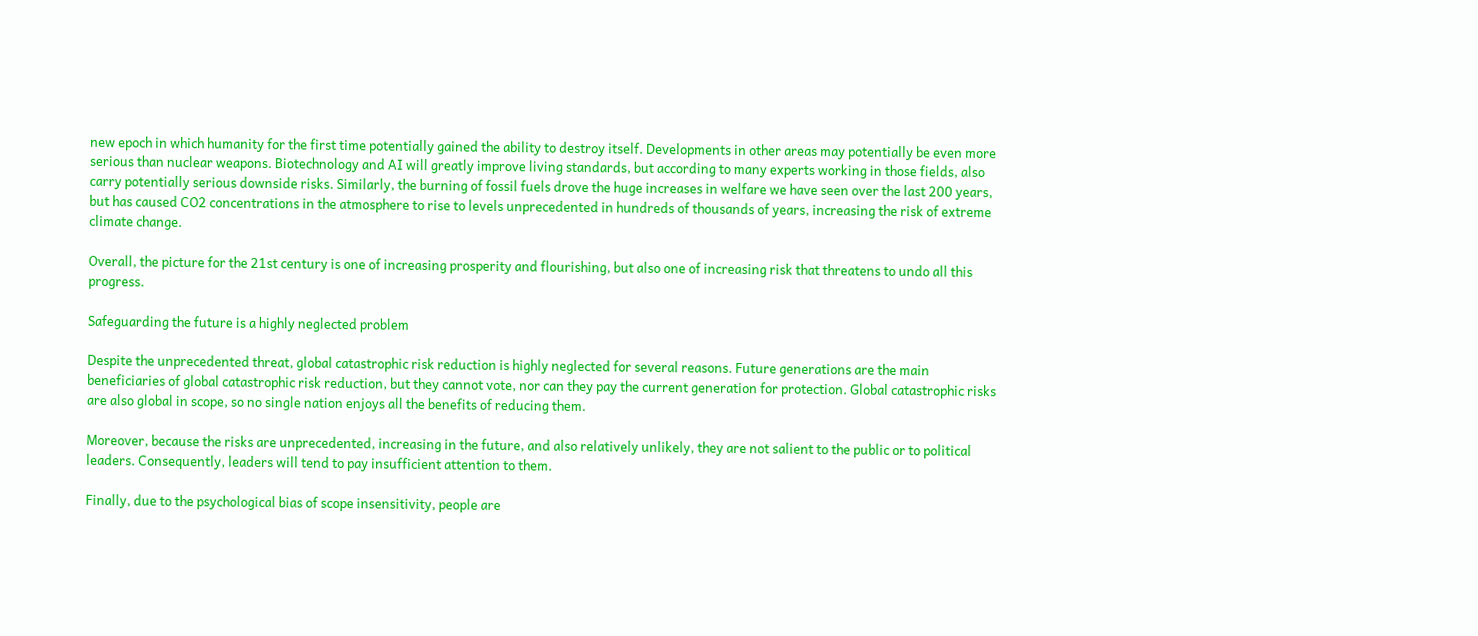new epoch in which humanity for the first time potentially gained the ability to destroy itself. Developments in other areas may potentially be even more serious than nuclear weapons. Biotechnology and AI will greatly improve living standards, but according to many experts working in those fields, also carry potentially serious downside risks. Similarly, the burning of fossil fuels drove the huge increases in welfare we have seen over the last 200 years, but has caused CO2 concentrations in the atmosphere to rise to levels unprecedented in hundreds of thousands of years, increasing the risk of extreme climate change.

Overall, the picture for the 21st century is one of increasing prosperity and flourishing, but also one of increasing risk that threatens to undo all this progress.

Safeguarding the future is a highly neglected problem

Despite the unprecedented threat, global catastrophic risk reduction is highly neglected for several reasons. Future generations are the main beneficiaries of global catastrophic risk reduction, but they cannot vote, nor can they pay the current generation for protection. Global catastrophic risks are also global in scope, so no single nation enjoys all the benefits of reducing them.

Moreover, because the risks are unprecedented, increasing in the future, and also relatively unlikely, they are not salient to the public or to political leaders. Consequently, leaders will tend to pay insufficient attention to them.

Finally, due to the psychological bias of scope insensitivity, people are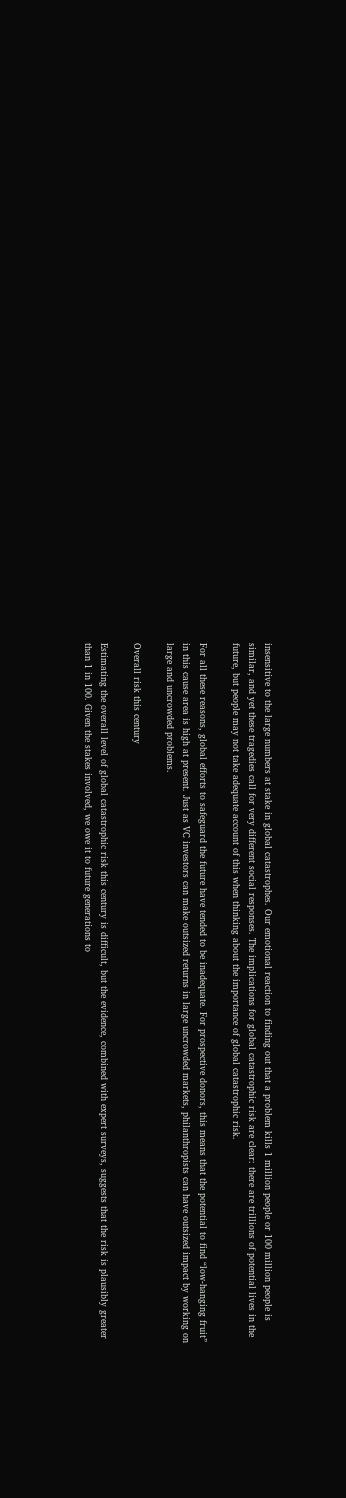insensitive to the large numbers at stake in global catastrophes. Our emotional reaction to finding out that a problem kills 1 million people or 100 million people is similar, and yet these tragedies call for very different social responses. The implications for global catastrophic risk are clear: there are trillions of potential lives in the future, but people may not take adequate account of this when thinking about the importance of global catastrophic risk.

For all these reasons, global efforts to safeguard the future have tended to be inadequate. For prospective donors, this means that the potential to find “low-hanging fruit” in this cause area is high at present. Just as VC investors can make outsized returns in large uncrowded markets, philanthropists can have outsized impact by working on large and uncrowded problems.

Overall risk this century

Estimating the overall level of global catastrophic risk this century is difficult, but the evidence, combined with expert surveys, suggests that the risk is plausibly greater than 1 in 100. Given the stakes involved, we owe it to future generations to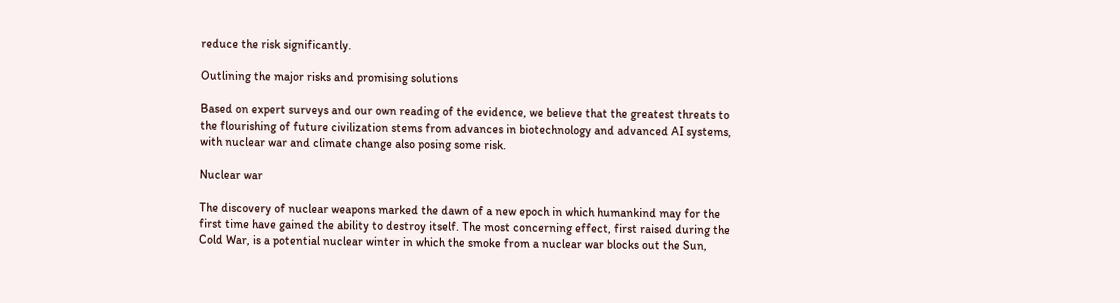reduce the risk significantly.

Outlining the major risks and promising solutions

Based on expert surveys and our own reading of the evidence, we believe that the greatest threats to the flourishing of future civilization stems from advances in biotechnology and advanced AI systems, with nuclear war and climate change also posing some risk.

Nuclear war

The discovery of nuclear weapons marked the dawn of a new epoch in which humankind may for the first time have gained the ability to destroy itself. The most concerning effect, first raised during the Cold War, is a potential nuclear winter in which the smoke from a nuclear war blocks out the Sun,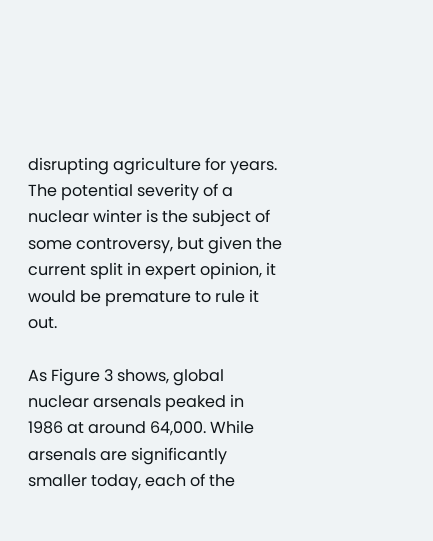disrupting agriculture for years. The potential severity of a nuclear winter is the subject of some controversy, but given the current split in expert opinion, it would be premature to rule it out.

As Figure 3 shows, global nuclear arsenals peaked in 1986 at around 64,000. While arsenals are significantly smaller today, each of the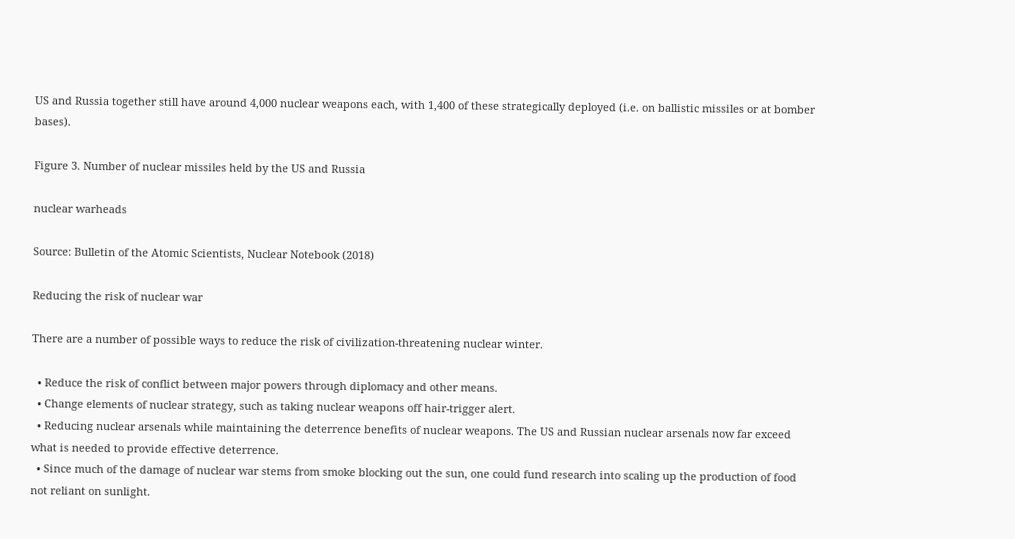US and Russia together still have around 4,000 nuclear weapons each, with 1,400 of these strategically deployed (i.e. on ballistic missiles or at bomber bases).

Figure 3. Number of nuclear missiles held by the US and Russia

nuclear warheads

Source: Bulletin of the Atomic Scientists, Nuclear Notebook (2018)

Reducing the risk of nuclear war

There are a number of possible ways to reduce the risk of civilization-threatening nuclear winter.

  • Reduce the risk of conflict between major powers through diplomacy and other means.
  • Change elements of nuclear strategy, such as taking nuclear weapons off hair-trigger alert.
  • Reducing nuclear arsenals while maintaining the deterrence benefits of nuclear weapons. The US and Russian nuclear arsenals now far exceed what is needed to provide effective deterrence.
  • Since much of the damage of nuclear war stems from smoke blocking out the sun, one could fund research into scaling up the production of food not reliant on sunlight.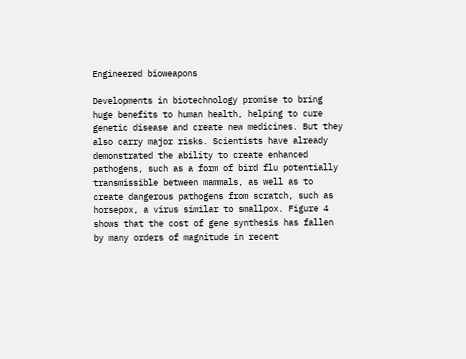Engineered bioweapons

Developments in biotechnology promise to bring huge benefits to human health, helping to cure genetic disease and create new medicines. But they also carry major risks. Scientists have already demonstrated the ability to create enhanced pathogens, such as a form of bird flu potentially transmissible between mammals, as well as to create dangerous pathogens from scratch, such as horsepox, a virus similar to smallpox. Figure 4 shows that the cost of gene synthesis has fallen by many orders of magnitude in recent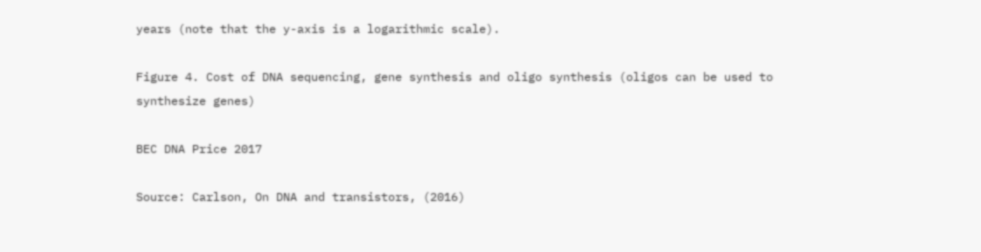years (note that the y-axis is a logarithmic scale).

Figure 4. Cost of DNA sequencing, gene synthesis and oligo synthesis (oligos can be used to synthesize genes)

BEC DNA Price 2017

Source: Carlson, On DNA and transistors, (2016)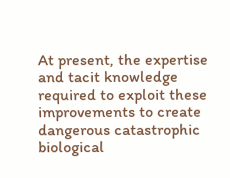At present, the expertise and tacit knowledge required to exploit these improvements to create dangerous catastrophic biological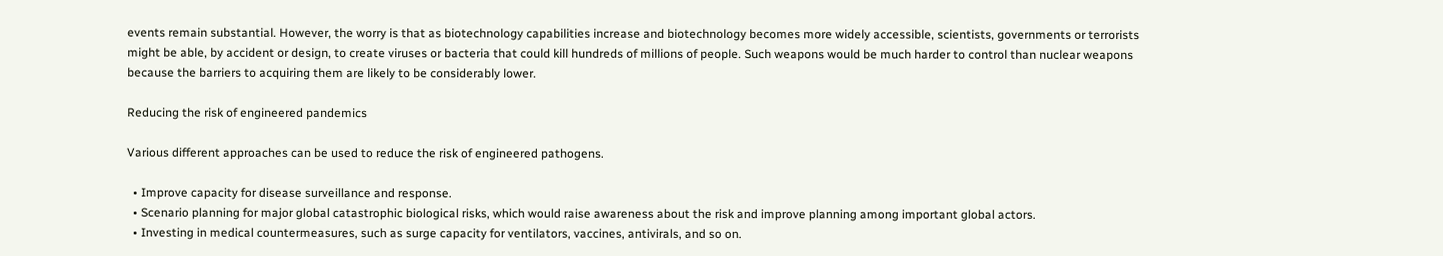events remain substantial. However, the worry is that as biotechnology capabilities increase and biotechnology becomes more widely accessible, scientists, governments or terrorists might be able, by accident or design, to create viruses or bacteria that could kill hundreds of millions of people. Such weapons would be much harder to control than nuclear weapons because the barriers to acquiring them are likely to be considerably lower.

Reducing the risk of engineered pandemics

Various different approaches can be used to reduce the risk of engineered pathogens.

  • Improve capacity for disease surveillance and response.
  • Scenario planning for major global catastrophic biological risks, which would raise awareness about the risk and improve planning among important global actors.
  • Investing in medical countermeasures, such as surge capacity for ventilators, vaccines, antivirals, and so on.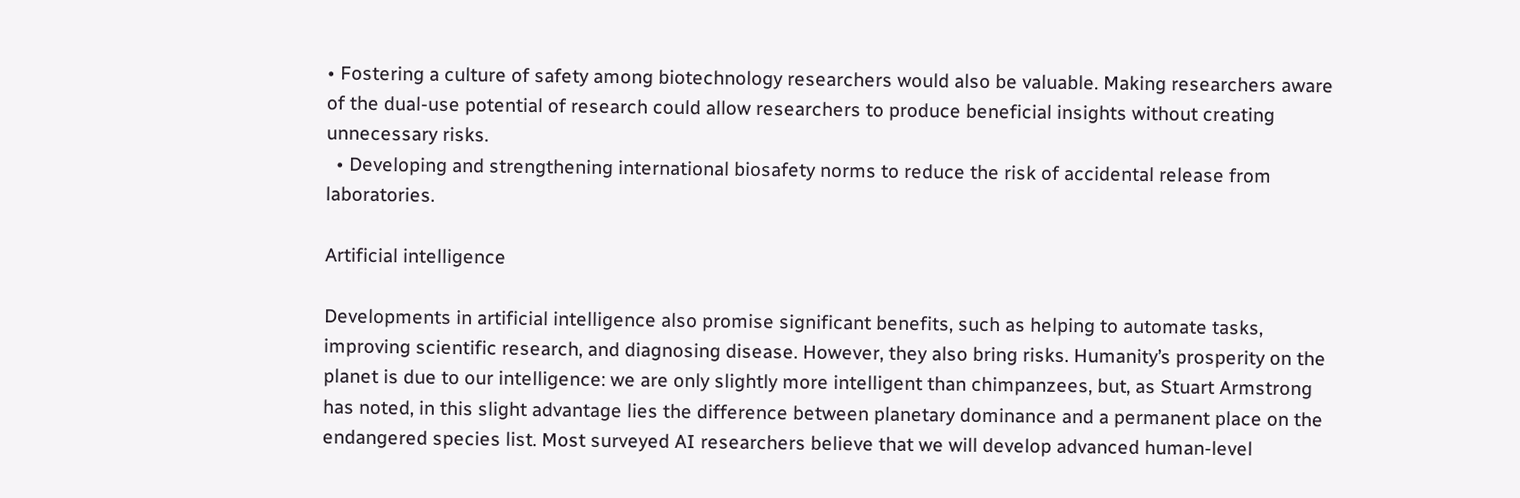• Fostering a culture of safety among biotechnology researchers would also be valuable. Making researchers aware of the dual-use potential of research could allow researchers to produce beneficial insights without creating unnecessary risks.
  • Developing and strengthening international biosafety norms to reduce the risk of accidental release from laboratories.

Artificial intelligence

Developments in artificial intelligence also promise significant benefits, such as helping to automate tasks, improving scientific research, and diagnosing disease. However, they also bring risks. Humanity’s prosperity on the planet is due to our intelligence: we are only slightly more intelligent than chimpanzees, but, as Stuart Armstrong has noted, in this slight advantage lies the difference between planetary dominance and a permanent place on the endangered species list. Most surveyed AI researchers believe that we will develop advanced human-level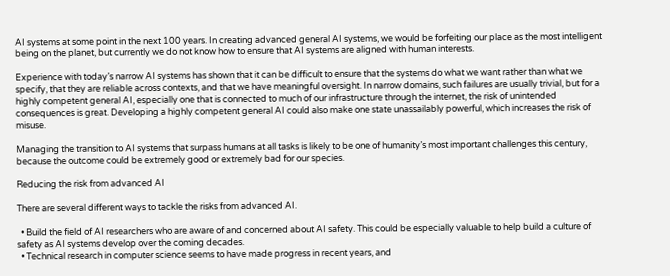AI systems at some point in the next 100 years. In creating advanced general AI systems, we would be forfeiting our place as the most intelligent being on the planet, but currently we do not know how to ensure that AI systems are aligned with human interests.

Experience with today’s narrow AI systems has shown that it can be difficult to ensure that the systems do what we want rather than what we specify, that they are reliable across contexts, and that we have meaningful oversight. In narrow domains, such failures are usually trivial, but for a highly competent general AI, especially one that is connected to much of our infrastructure through the internet, the risk of unintended consequences is great. Developing a highly competent general AI could also make one state unassailably powerful, which increases the risk of misuse.

Managing the transition to AI systems that surpass humans at all tasks is likely to be one of humanity’s most important challenges this century, because the outcome could be extremely good or extremely bad for our species.

Reducing the risk from advanced AI

There are several different ways to tackle the risks from advanced AI.

  • Build the field of AI researchers who are aware of and concerned about AI safety. This could be especially valuable to help build a culture of safety as AI systems develop over the coming decades.
  • Technical research in computer science seems to have made progress in recent years, and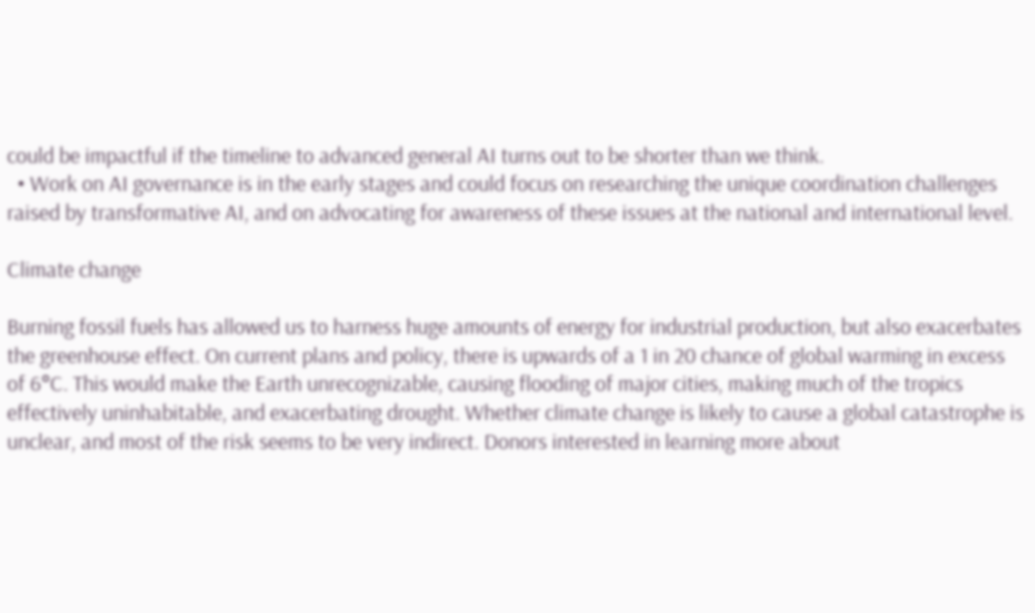could be impactful if the timeline to advanced general AI turns out to be shorter than we think.
  • Work on AI governance is in the early stages and could focus on researching the unique coordination challenges raised by transformative AI, and on advocating for awareness of these issues at the national and international level.

Climate change

Burning fossil fuels has allowed us to harness huge amounts of energy for industrial production, but also exacerbates the greenhouse effect. On current plans and policy, there is upwards of a 1 in 20 chance of global warming in excess of 6°C. This would make the Earth unrecognizable, causing flooding of major cities, making much of the tropics effectively uninhabitable, and exacerbating drought. Whether climate change is likely to cause a global catastrophe is unclear, and most of the risk seems to be very indirect. Donors interested in learning more about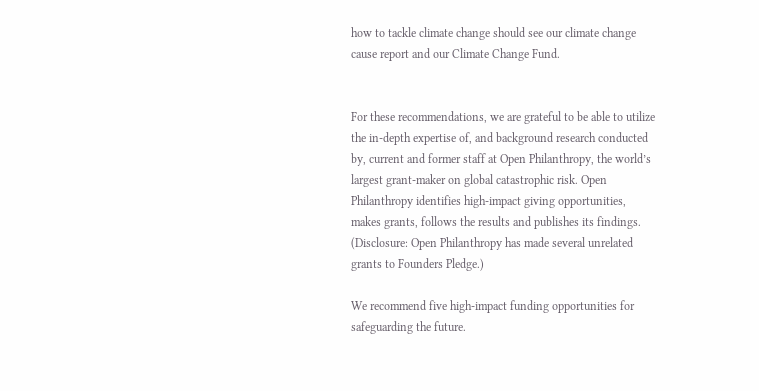how to tackle climate change should see our climate change cause report and our Climate Change Fund.


For these recommendations, we are grateful to be able to utilize the in-depth expertise of, and background research conducted by, current and former staff at Open Philanthropy, the world’s largest grant-maker on global catastrophic risk. Open Philanthropy identifies high-impact giving opportunities, makes grants, follows the results and publishes its findings. (Disclosure: Open Philanthropy has made several unrelated grants to Founders Pledge.)

We recommend five high-impact funding opportunities for safeguarding the future.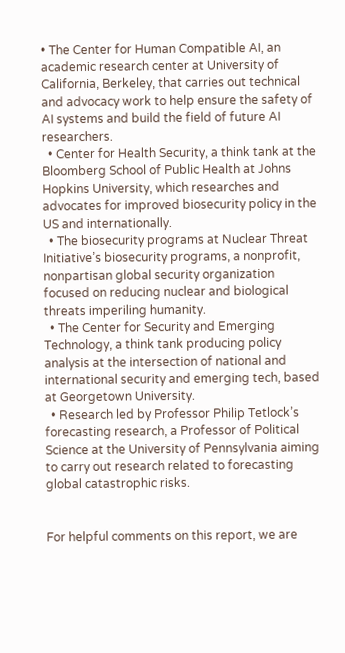• The Center for Human Compatible AI, an academic research center at University of California, Berkeley, that carries out technical and advocacy work to help ensure the safety of AI systems and build the field of future AI researchers.
  • Center for Health Security, a think tank at the Bloomberg School of Public Health at Johns Hopkins University, which researches and advocates for improved biosecurity policy in the US and internationally.
  • The biosecurity programs at Nuclear Threat Initiative’s biosecurity programs, a nonprofit, nonpartisan global security organization focused on reducing nuclear and biological threats imperiling humanity.
  • The Center for Security and Emerging Technology, a think tank producing policy analysis at the intersection of national and international security and emerging tech, based at Georgetown University.
  • Research led by Professor Philip Tetlock’s forecasting research, a Professor of Political Science at the University of Pennsylvania aiming to carry out research related to forecasting global catastrophic risks.


For helpful comments on this report, we are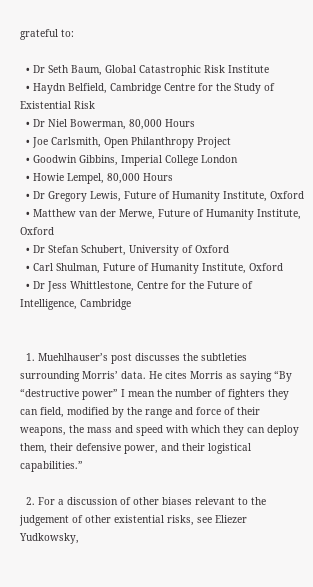grateful to:

  • Dr Seth Baum, Global Catastrophic Risk Institute
  • Haydn Belfield, Cambridge Centre for the Study of Existential Risk
  • Dr Niel Bowerman, 80,000 Hours
  • Joe Carlsmith, Open Philanthropy Project
  • Goodwin Gibbins, Imperial College London
  • Howie Lempel, 80,000 Hours
  • Dr Gregory Lewis, Future of Humanity Institute, Oxford
  • Matthew van der Merwe, Future of Humanity Institute, Oxford
  • Dr Stefan Schubert, University of Oxford
  • Carl Shulman, Future of Humanity Institute, Oxford
  • Dr Jess Whittlestone, Centre for the Future of Intelligence, Cambridge


  1. Muehlhauser’s post discusses the subtleties surrounding Morris’ data. He cites Morris as saying “By “destructive power” I mean the number of fighters they can field, modified by the range and force of their weapons, the mass and speed with which they can deploy them, their defensive power, and their logistical capabilities.”

  2. For a discussion of other biases relevant to the judgement of other existential risks, see Eliezer Yudkowsky,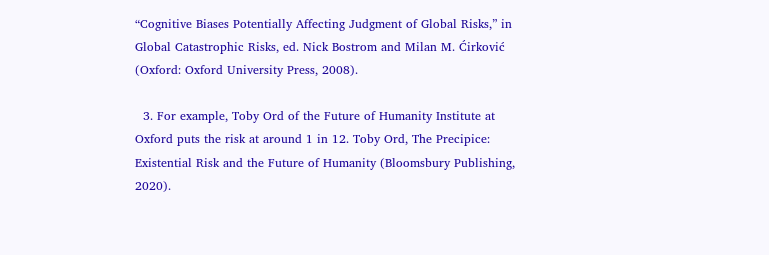“Cognitive Biases Potentially Affecting Judgment of Global Risks,” in Global Catastrophic Risks, ed. Nick Bostrom and Milan M. Ćirković (Oxford: Oxford University Press, 2008).

  3. For example, Toby Ord of the Future of Humanity Institute at Oxford puts the risk at around 1 in 12. Toby Ord, The Precipice: Existential Risk and the Future of Humanity (Bloomsbury Publishing, 2020).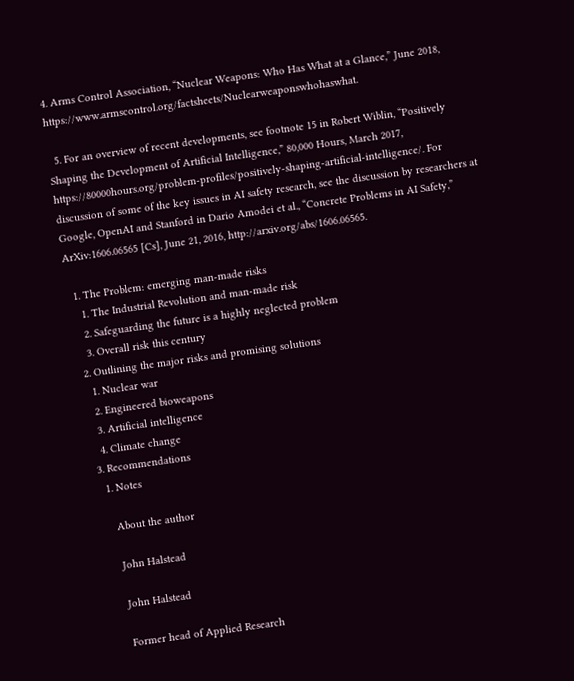4. Arms Control Association, “Nuclear Weapons: Who Has What at a Glance,” June 2018, https://www.armscontrol.org/factsheets/Nuclearweaponswhohaswhat.

  5. For an overview of recent developments, see footnote 15 in Robert Wiblin, “Positively Shaping the Development of Artificial Intelligence,” 80,000 Hours, March 2017, https://80000hours.org/problem-profiles/positively-shaping-artificial-intelligence/. For discussion of some of the key issues in AI safety research, see the discussion by researchers at Google, OpenAI and Stanford in Dario Amodei et al., “Concrete Problems in AI Safety,” ArXiv:1606.06565 [Cs], June 21, 2016, http://arxiv.org/abs/1606.06565.

  1. The Problem: emerging man-made risks
    1. The Industrial Revolution and man-made risk
    2. Safeguarding the future is a highly neglected problem
    3. Overall risk this century
  2. Outlining the major risks and promising solutions
    1. Nuclear war
    2. Engineered bioweapons
    3. Artificial intelligence
    4. Climate change
  3. Recommendations
    1. Notes

      About the author

      John Halstead

      John Halstead

      Former head of Applied Research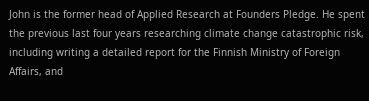John is the former head of Applied Research at Founders Pledge. He spent the previous last four years researching climate change catastrophic risk, including writing a detailed report for the Finnish Ministry of Foreign Affairs, and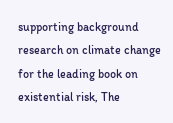supporting background research on climate change for the leading book on existential risk, The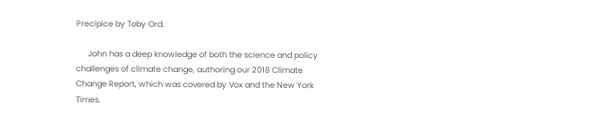Precipice by Toby Ord.

      John has a deep knowledge of both the science and policy challenges of climate change, authoring our 2018 Climate Change Report, which was covered by Vox and the New York Times.